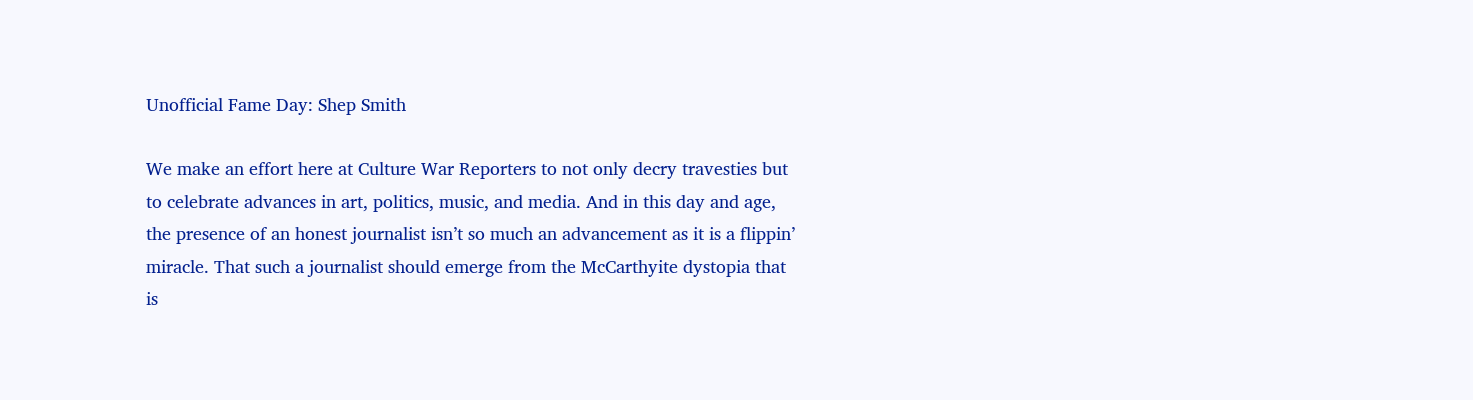Unofficial Fame Day: Shep Smith

We make an effort here at Culture War Reporters to not only decry travesties but to celebrate advances in art, politics, music, and media. And in this day and age, the presence of an honest journalist isn’t so much an advancement as it is a flippin’ miracle. That such a journalist should emerge from the McCarthyite dystopia that is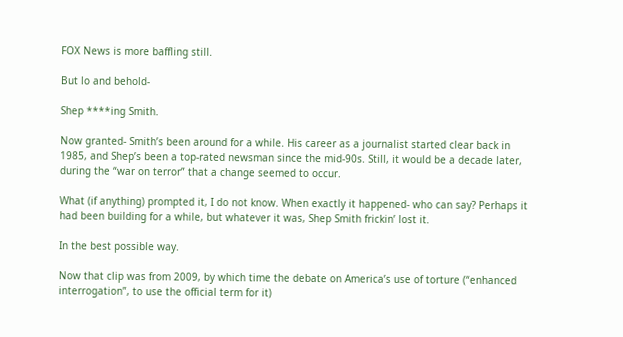FOX News is more baffling still.

But lo and behold-

Shep ****ing Smith.

Now granted- Smith’s been around for a while. His career as a journalist started clear back in 1985, and Shep’s been a top-rated newsman since the mid-90s. Still, it would be a decade later, during the “war on terror” that a change seemed to occur.

What (if anything) prompted it, I do not know. When exactly it happened- who can say? Perhaps it had been building for a while, but whatever it was, Shep Smith frickin’ lost it.

In the best possible way.

Now that clip was from 2009, by which time the debate on America’s use of torture (“enhanced interrogation”, to use the official term for it)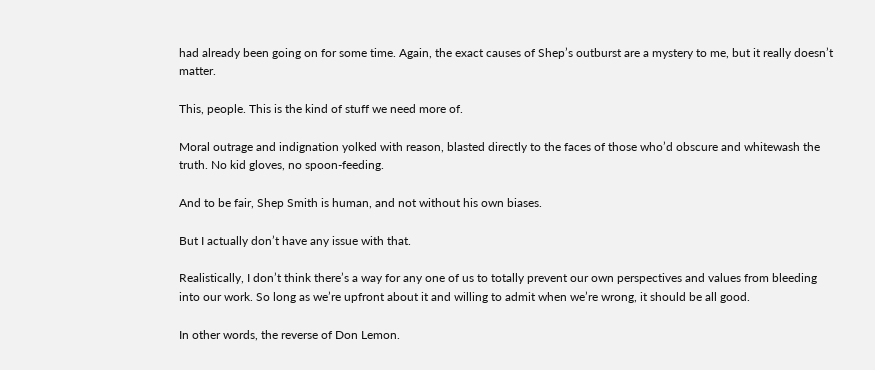had already been going on for some time. Again, the exact causes of Shep’s outburst are a mystery to me, but it really doesn’t matter.

This, people. This is the kind of stuff we need more of.

Moral outrage and indignation yolked with reason, blasted directly to the faces of those who’d obscure and whitewash the truth. No kid gloves, no spoon-feeding.

And to be fair, Shep Smith is human, and not without his own biases.

But I actually don’t have any issue with that.

Realistically, I don’t think there’s a way for any one of us to totally prevent our own perspectives and values from bleeding into our work. So long as we’re upfront about it and willing to admit when we’re wrong, it should be all good.

In other words, the reverse of Don Lemon.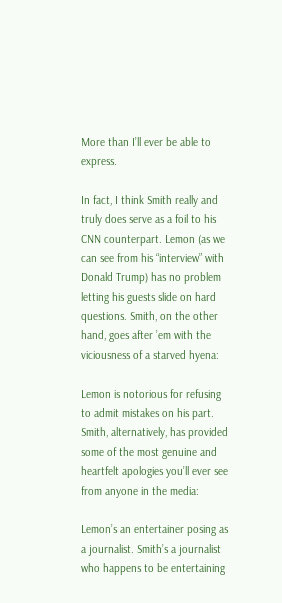More than I’ll ever be able to express.

In fact, I think Smith really and truly does serve as a foil to his CNN counterpart. Lemon (as we can see from his “interview” with Donald Trump) has no problem letting his guests slide on hard questions. Smith, on the other hand, goes after ’em with the viciousness of a starved hyena:

Lemon is notorious for refusing to admit mistakes on his part. Smith, alternatively, has provided some of the most genuine and heartfelt apologies you’ll ever see from anyone in the media:

Lemon’s an entertainer posing as a journalist. Smith’s a journalist who happens to be entertaining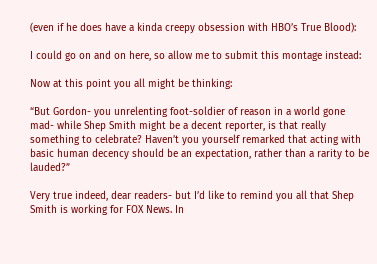(even if he does have a kinda creepy obsession with HBO’s True Blood):

I could go on and on here, so allow me to submit this montage instead:

Now at this point you all might be thinking:

“But Gordon- you unrelenting foot-soldier of reason in a world gone mad- while Shep Smith might be a decent reporter, is that really something to celebrate? Haven’t you yourself remarked that acting with basic human decency should be an expectation, rather than a rarity to be lauded?”

Very true indeed, dear readers- but I’d like to remind you all that Shep Smith is working for FOX News. In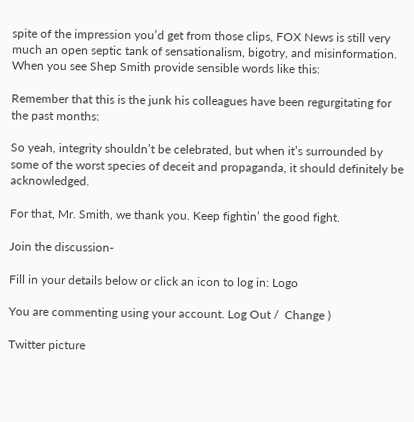spite of the impression you’d get from those clips, FOX News is still very much an open septic tank of sensationalism, bigotry, and misinformation. When you see Shep Smith provide sensible words like this:

Remember that this is the junk his colleagues have been regurgitating for the past months:

So yeah, integrity shouldn’t be celebrated, but when it’s surrounded by some of the worst species of deceit and propaganda, it should definitely be acknowledged.

For that, Mr. Smith, we thank you. Keep fightin’ the good fight.

Join the discussion-

Fill in your details below or click an icon to log in: Logo

You are commenting using your account. Log Out /  Change )

Twitter picture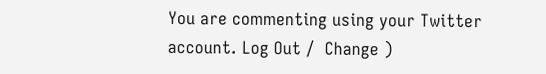You are commenting using your Twitter account. Log Out /  Change )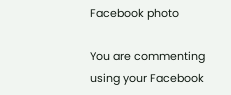Facebook photo

You are commenting using your Facebook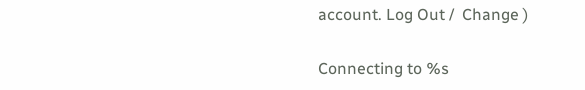account. Log Out /  Change )

Connecting to %s